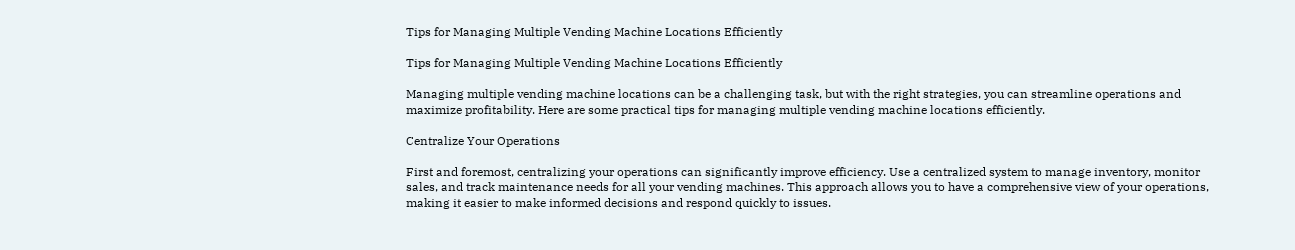Tips for Managing Multiple Vending Machine Locations Efficiently

Tips for Managing Multiple Vending Machine Locations Efficiently

Managing multiple vending machine locations can be a challenging task, but with the right strategies, you can streamline operations and maximize profitability. Here are some practical tips for managing multiple vending machine locations efficiently.

Centralize Your Operations

First and foremost, centralizing your operations can significantly improve efficiency. Use a centralized system to manage inventory, monitor sales, and track maintenance needs for all your vending machines. This approach allows you to have a comprehensive view of your operations, making it easier to make informed decisions and respond quickly to issues.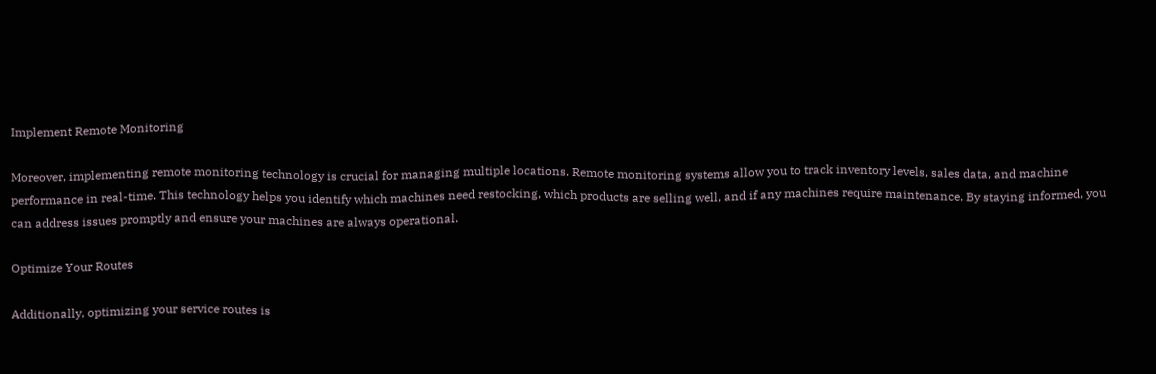Implement Remote Monitoring

Moreover, implementing remote monitoring technology is crucial for managing multiple locations. Remote monitoring systems allow you to track inventory levels, sales data, and machine performance in real-time. This technology helps you identify which machines need restocking, which products are selling well, and if any machines require maintenance. By staying informed, you can address issues promptly and ensure your machines are always operational.

Optimize Your Routes

Additionally, optimizing your service routes is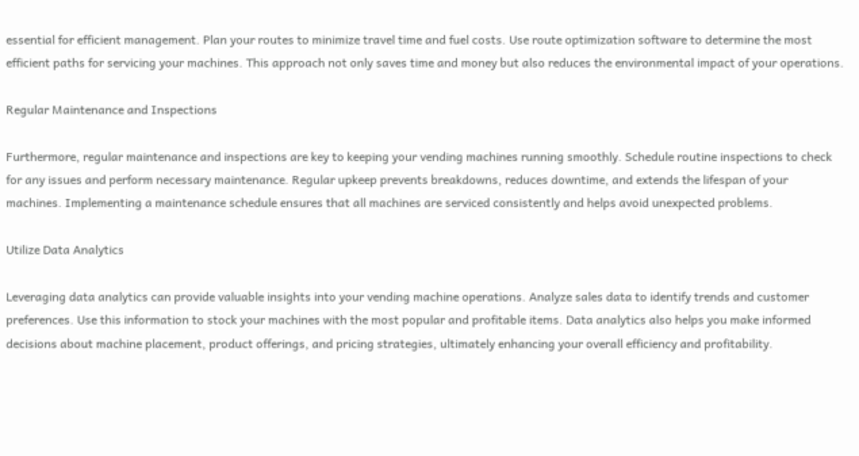essential for efficient management. Plan your routes to minimize travel time and fuel costs. Use route optimization software to determine the most efficient paths for servicing your machines. This approach not only saves time and money but also reduces the environmental impact of your operations.

Regular Maintenance and Inspections

Furthermore, regular maintenance and inspections are key to keeping your vending machines running smoothly. Schedule routine inspections to check for any issues and perform necessary maintenance. Regular upkeep prevents breakdowns, reduces downtime, and extends the lifespan of your machines. Implementing a maintenance schedule ensures that all machines are serviced consistently and helps avoid unexpected problems.

Utilize Data Analytics

Leveraging data analytics can provide valuable insights into your vending machine operations. Analyze sales data to identify trends and customer preferences. Use this information to stock your machines with the most popular and profitable items. Data analytics also helps you make informed decisions about machine placement, product offerings, and pricing strategies, ultimately enhancing your overall efficiency and profitability.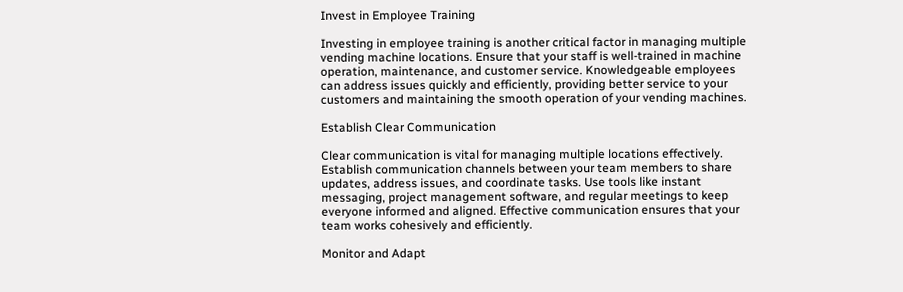Invest in Employee Training

Investing in employee training is another critical factor in managing multiple vending machine locations. Ensure that your staff is well-trained in machine operation, maintenance, and customer service. Knowledgeable employees can address issues quickly and efficiently, providing better service to your customers and maintaining the smooth operation of your vending machines.

Establish Clear Communication

Clear communication is vital for managing multiple locations effectively. Establish communication channels between your team members to share updates, address issues, and coordinate tasks. Use tools like instant messaging, project management software, and regular meetings to keep everyone informed and aligned. Effective communication ensures that your team works cohesively and efficiently.

Monitor and Adapt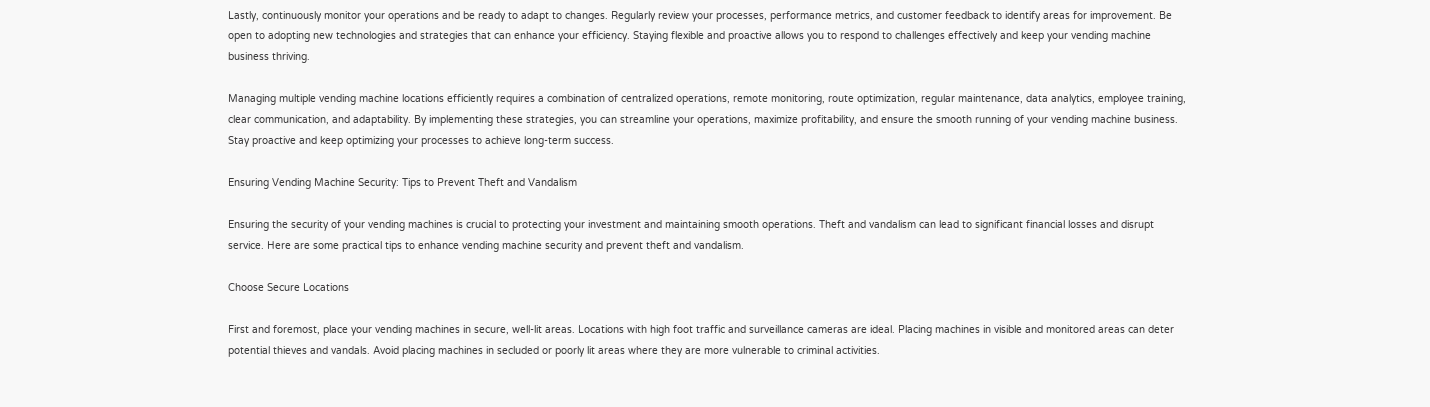Lastly, continuously monitor your operations and be ready to adapt to changes. Regularly review your processes, performance metrics, and customer feedback to identify areas for improvement. Be open to adopting new technologies and strategies that can enhance your efficiency. Staying flexible and proactive allows you to respond to challenges effectively and keep your vending machine business thriving.

Managing multiple vending machine locations efficiently requires a combination of centralized operations, remote monitoring, route optimization, regular maintenance, data analytics, employee training, clear communication, and adaptability. By implementing these strategies, you can streamline your operations, maximize profitability, and ensure the smooth running of your vending machine business. Stay proactive and keep optimizing your processes to achieve long-term success.

Ensuring Vending Machine Security: Tips to Prevent Theft and Vandalism

Ensuring the security of your vending machines is crucial to protecting your investment and maintaining smooth operations. Theft and vandalism can lead to significant financial losses and disrupt service. Here are some practical tips to enhance vending machine security and prevent theft and vandalism.

Choose Secure Locations

First and foremost, place your vending machines in secure, well-lit areas. Locations with high foot traffic and surveillance cameras are ideal. Placing machines in visible and monitored areas can deter potential thieves and vandals. Avoid placing machines in secluded or poorly lit areas where they are more vulnerable to criminal activities.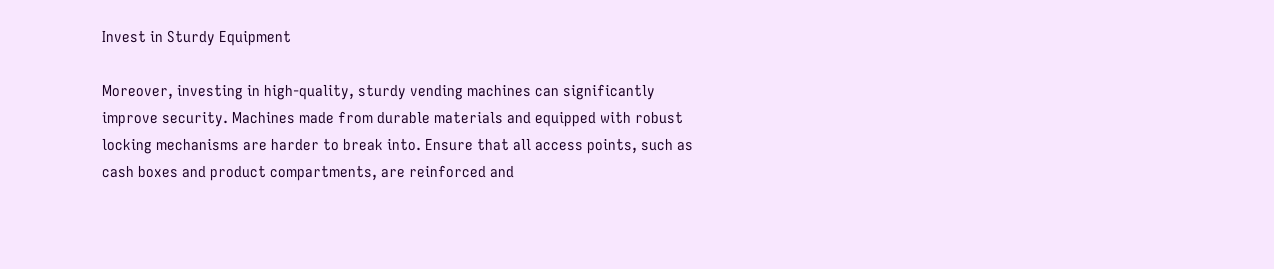Invest in Sturdy Equipment

Moreover, investing in high-quality, sturdy vending machines can significantly improve security. Machines made from durable materials and equipped with robust locking mechanisms are harder to break into. Ensure that all access points, such as cash boxes and product compartments, are reinforced and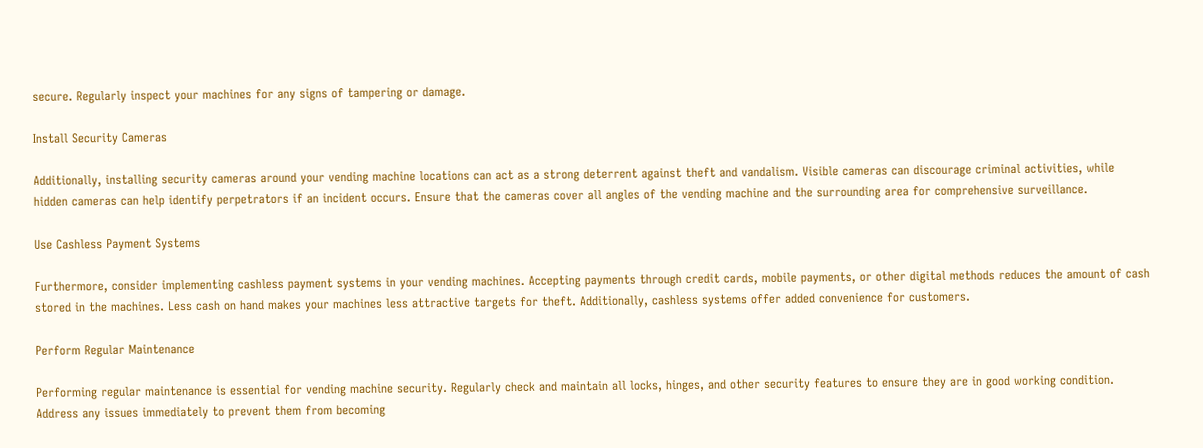secure. Regularly inspect your machines for any signs of tampering or damage.

Install Security Cameras

Additionally, installing security cameras around your vending machine locations can act as a strong deterrent against theft and vandalism. Visible cameras can discourage criminal activities, while hidden cameras can help identify perpetrators if an incident occurs. Ensure that the cameras cover all angles of the vending machine and the surrounding area for comprehensive surveillance.

Use Cashless Payment Systems

Furthermore, consider implementing cashless payment systems in your vending machines. Accepting payments through credit cards, mobile payments, or other digital methods reduces the amount of cash stored in the machines. Less cash on hand makes your machines less attractive targets for theft. Additionally, cashless systems offer added convenience for customers.

Perform Regular Maintenance

Performing regular maintenance is essential for vending machine security. Regularly check and maintain all locks, hinges, and other security features to ensure they are in good working condition. Address any issues immediately to prevent them from becoming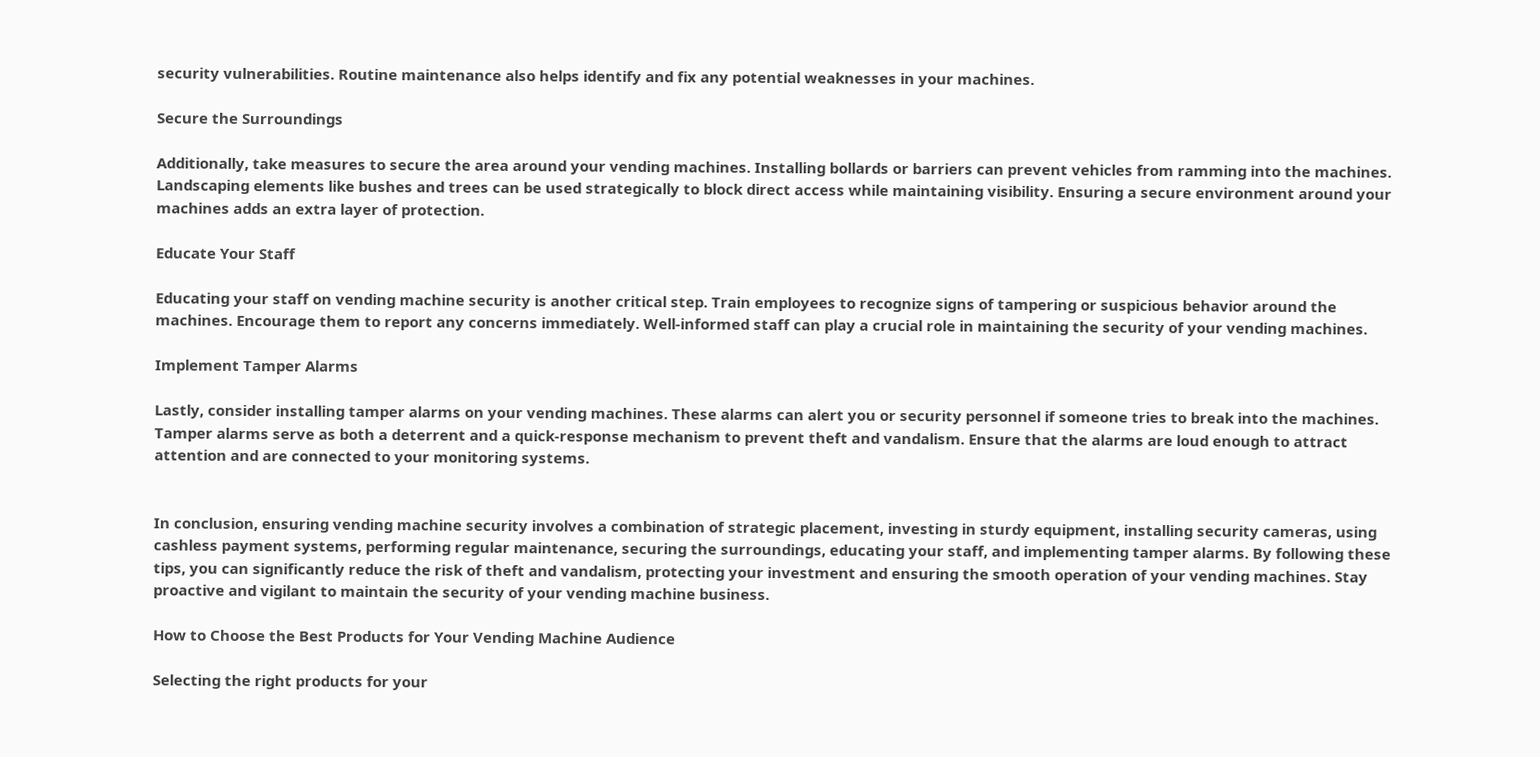security vulnerabilities. Routine maintenance also helps identify and fix any potential weaknesses in your machines.

Secure the Surroundings

Additionally, take measures to secure the area around your vending machines. Installing bollards or barriers can prevent vehicles from ramming into the machines. Landscaping elements like bushes and trees can be used strategically to block direct access while maintaining visibility. Ensuring a secure environment around your machines adds an extra layer of protection.

Educate Your Staff

Educating your staff on vending machine security is another critical step. Train employees to recognize signs of tampering or suspicious behavior around the machines. Encourage them to report any concerns immediately. Well-informed staff can play a crucial role in maintaining the security of your vending machines.

Implement Tamper Alarms

Lastly, consider installing tamper alarms on your vending machines. These alarms can alert you or security personnel if someone tries to break into the machines. Tamper alarms serve as both a deterrent and a quick-response mechanism to prevent theft and vandalism. Ensure that the alarms are loud enough to attract attention and are connected to your monitoring systems.


In conclusion, ensuring vending machine security involves a combination of strategic placement, investing in sturdy equipment, installing security cameras, using cashless payment systems, performing regular maintenance, securing the surroundings, educating your staff, and implementing tamper alarms. By following these tips, you can significantly reduce the risk of theft and vandalism, protecting your investment and ensuring the smooth operation of your vending machines. Stay proactive and vigilant to maintain the security of your vending machine business.

How to Choose the Best Products for Your Vending Machine Audience

Selecting the right products for your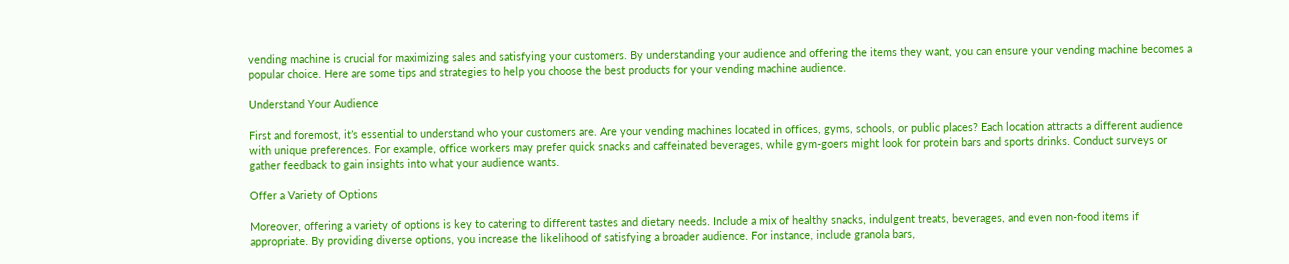vending machine is crucial for maximizing sales and satisfying your customers. By understanding your audience and offering the items they want, you can ensure your vending machine becomes a popular choice. Here are some tips and strategies to help you choose the best products for your vending machine audience.

Understand Your Audience

First and foremost, it’s essential to understand who your customers are. Are your vending machines located in offices, gyms, schools, or public places? Each location attracts a different audience with unique preferences. For example, office workers may prefer quick snacks and caffeinated beverages, while gym-goers might look for protein bars and sports drinks. Conduct surveys or gather feedback to gain insights into what your audience wants.

Offer a Variety of Options

Moreover, offering a variety of options is key to catering to different tastes and dietary needs. Include a mix of healthy snacks, indulgent treats, beverages, and even non-food items if appropriate. By providing diverse options, you increase the likelihood of satisfying a broader audience. For instance, include granola bars,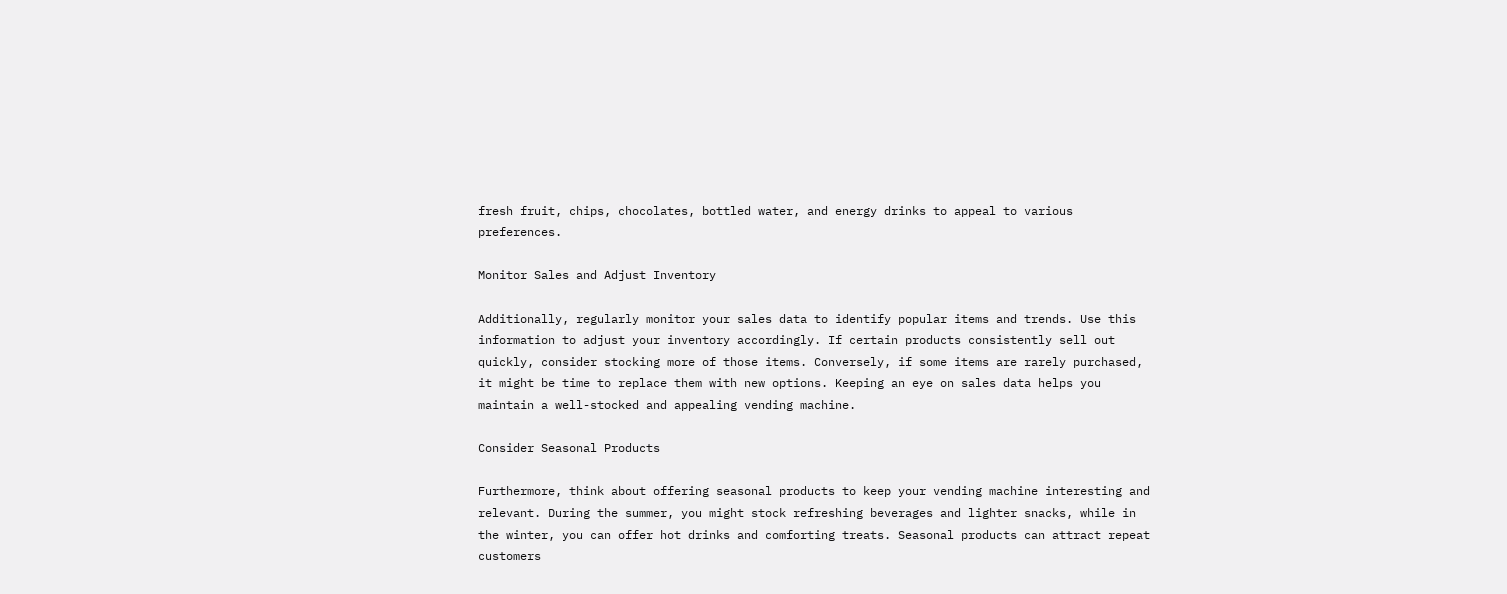fresh fruit, chips, chocolates, bottled water, and energy drinks to appeal to various preferences.

Monitor Sales and Adjust Inventory

Additionally, regularly monitor your sales data to identify popular items and trends. Use this information to adjust your inventory accordingly. If certain products consistently sell out quickly, consider stocking more of those items. Conversely, if some items are rarely purchased, it might be time to replace them with new options. Keeping an eye on sales data helps you maintain a well-stocked and appealing vending machine.

Consider Seasonal Products

Furthermore, think about offering seasonal products to keep your vending machine interesting and relevant. During the summer, you might stock refreshing beverages and lighter snacks, while in the winter, you can offer hot drinks and comforting treats. Seasonal products can attract repeat customers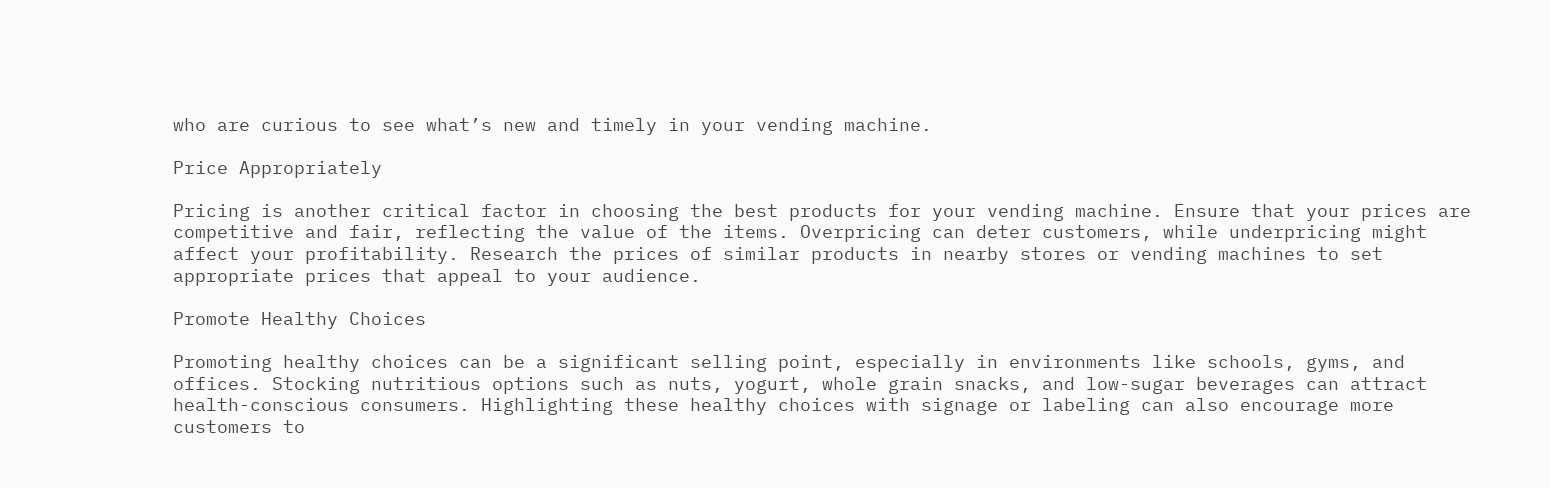who are curious to see what’s new and timely in your vending machine.

Price Appropriately

Pricing is another critical factor in choosing the best products for your vending machine. Ensure that your prices are competitive and fair, reflecting the value of the items. Overpricing can deter customers, while underpricing might affect your profitability. Research the prices of similar products in nearby stores or vending machines to set appropriate prices that appeal to your audience.

Promote Healthy Choices

Promoting healthy choices can be a significant selling point, especially in environments like schools, gyms, and offices. Stocking nutritious options such as nuts, yogurt, whole grain snacks, and low-sugar beverages can attract health-conscious consumers. Highlighting these healthy choices with signage or labeling can also encourage more customers to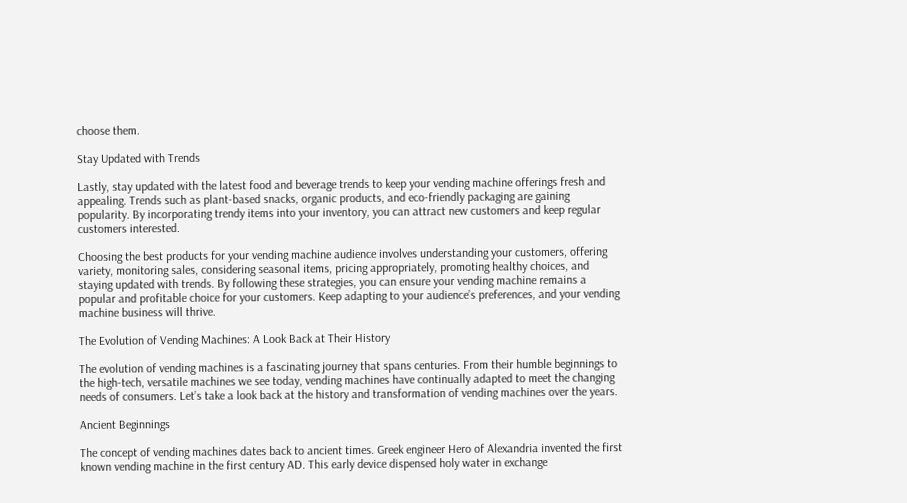choose them.

Stay Updated with Trends

Lastly, stay updated with the latest food and beverage trends to keep your vending machine offerings fresh and appealing. Trends such as plant-based snacks, organic products, and eco-friendly packaging are gaining popularity. By incorporating trendy items into your inventory, you can attract new customers and keep regular customers interested.

Choosing the best products for your vending machine audience involves understanding your customers, offering variety, monitoring sales, considering seasonal items, pricing appropriately, promoting healthy choices, and staying updated with trends. By following these strategies, you can ensure your vending machine remains a popular and profitable choice for your customers. Keep adapting to your audience’s preferences, and your vending machine business will thrive.

The Evolution of Vending Machines: A Look Back at Their History

The evolution of vending machines is a fascinating journey that spans centuries. From their humble beginnings to the high-tech, versatile machines we see today, vending machines have continually adapted to meet the changing needs of consumers. Let’s take a look back at the history and transformation of vending machines over the years.

Ancient Beginnings

The concept of vending machines dates back to ancient times. Greek engineer Hero of Alexandria invented the first known vending machine in the first century AD. This early device dispensed holy water in exchange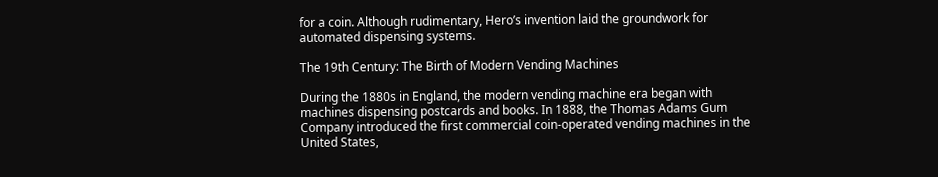for a coin. Although rudimentary, Hero’s invention laid the groundwork for automated dispensing systems.

The 19th Century: The Birth of Modern Vending Machines

During the 1880s in England, the modern vending machine era began with machines dispensing postcards and books. In 1888, the Thomas Adams Gum Company introduced the first commercial coin-operated vending machines in the United States,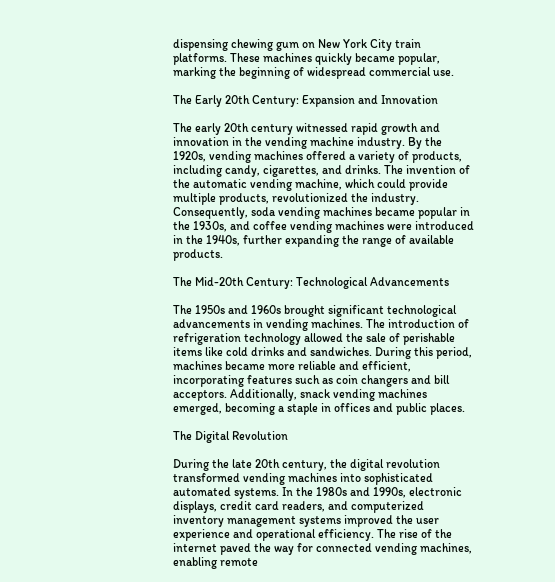dispensing chewing gum on New York City train platforms. These machines quickly became popular, marking the beginning of widespread commercial use.

The Early 20th Century: Expansion and Innovation

The early 20th century witnessed rapid growth and innovation in the vending machine industry. By the 1920s, vending machines offered a variety of products, including candy, cigarettes, and drinks. The invention of the automatic vending machine, which could provide multiple products, revolutionized the industry. Consequently, soda vending machines became popular in the 1930s, and coffee vending machines were introduced in the 1940s, further expanding the range of available products.

The Mid-20th Century: Technological Advancements

The 1950s and 1960s brought significant technological advancements in vending machines. The introduction of refrigeration technology allowed the sale of perishable items like cold drinks and sandwiches. During this period, machines became more reliable and efficient, incorporating features such as coin changers and bill acceptors. Additionally, snack vending machines emerged, becoming a staple in offices and public places.

The Digital Revolution

During the late 20th century, the digital revolution transformed vending machines into sophisticated automated systems. In the 1980s and 1990s, electronic displays, credit card readers, and computerized inventory management systems improved the user experience and operational efficiency. The rise of the internet paved the way for connected vending machines, enabling remote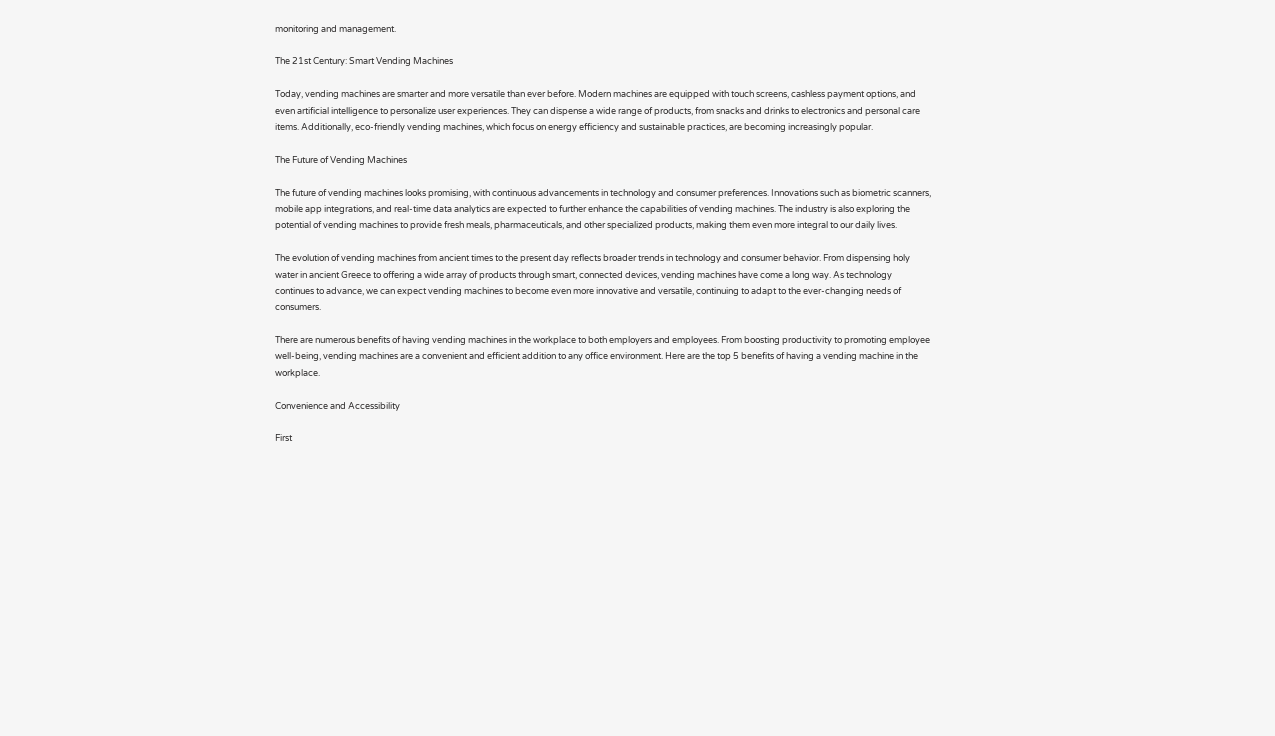monitoring and management.

The 21st Century: Smart Vending Machines

Today, vending machines are smarter and more versatile than ever before. Modern machines are equipped with touch screens, cashless payment options, and even artificial intelligence to personalize user experiences. They can dispense a wide range of products, from snacks and drinks to electronics and personal care items. Additionally, eco-friendly vending machines, which focus on energy efficiency and sustainable practices, are becoming increasingly popular.

The Future of Vending Machines

The future of vending machines looks promising, with continuous advancements in technology and consumer preferences. Innovations such as biometric scanners, mobile app integrations, and real-time data analytics are expected to further enhance the capabilities of vending machines. The industry is also exploring the potential of vending machines to provide fresh meals, pharmaceuticals, and other specialized products, making them even more integral to our daily lives.

The evolution of vending machines from ancient times to the present day reflects broader trends in technology and consumer behavior. From dispensing holy water in ancient Greece to offering a wide array of products through smart, connected devices, vending machines have come a long way. As technology continues to advance, we can expect vending machines to become even more innovative and versatile, continuing to adapt to the ever-changing needs of consumers.

There are numerous benefits of having vending machines in the workplace to both employers and employees. From boosting productivity to promoting employee well-being, vending machines are a convenient and efficient addition to any office environment. Here are the top 5 benefits of having a vending machine in the workplace.

Convenience and Accessibility

First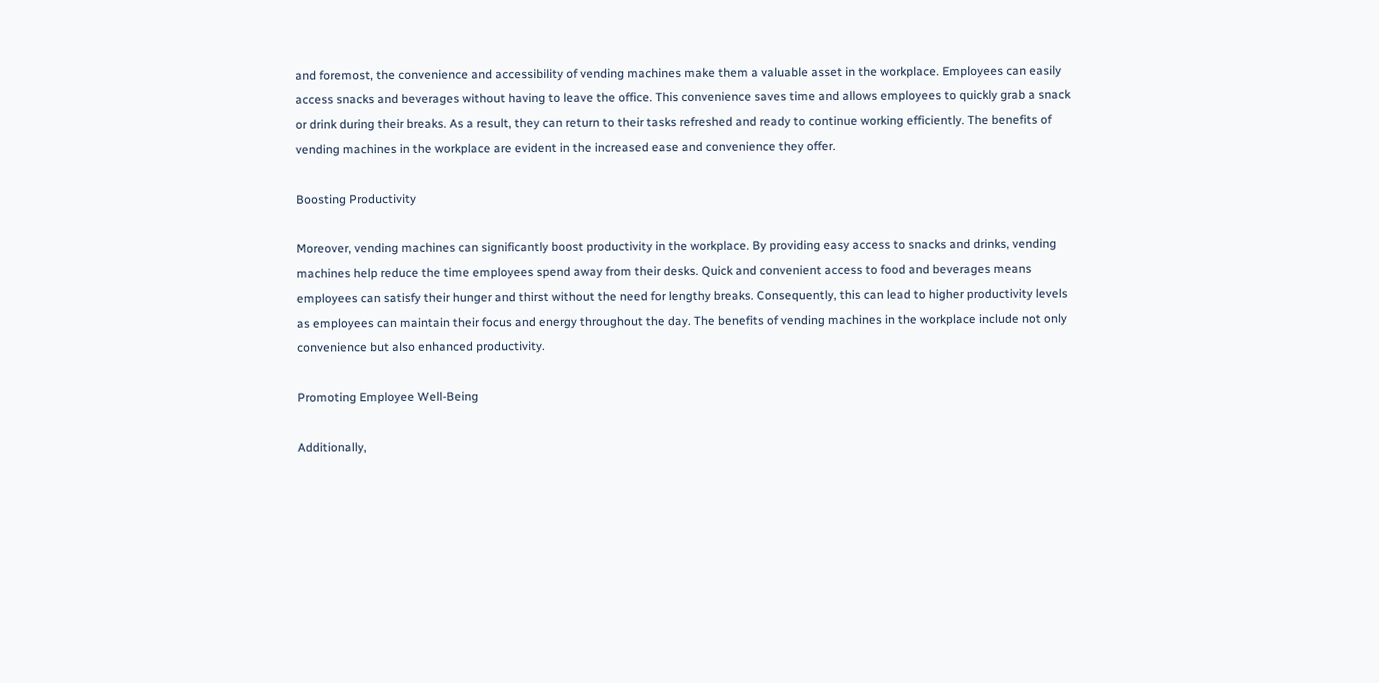and foremost, the convenience and accessibility of vending machines make them a valuable asset in the workplace. Employees can easily access snacks and beverages without having to leave the office. This convenience saves time and allows employees to quickly grab a snack or drink during their breaks. As a result, they can return to their tasks refreshed and ready to continue working efficiently. The benefits of vending machines in the workplace are evident in the increased ease and convenience they offer.

Boosting Productivity

Moreover, vending machines can significantly boost productivity in the workplace. By providing easy access to snacks and drinks, vending machines help reduce the time employees spend away from their desks. Quick and convenient access to food and beverages means employees can satisfy their hunger and thirst without the need for lengthy breaks. Consequently, this can lead to higher productivity levels as employees can maintain their focus and energy throughout the day. The benefits of vending machines in the workplace include not only convenience but also enhanced productivity.

Promoting Employee Well-Being

Additionally,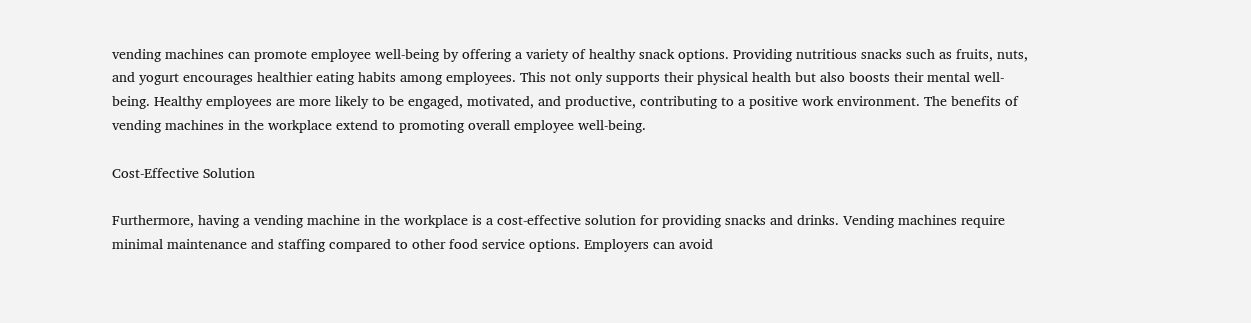vending machines can promote employee well-being by offering a variety of healthy snack options. Providing nutritious snacks such as fruits, nuts, and yogurt encourages healthier eating habits among employees. This not only supports their physical health but also boosts their mental well-being. Healthy employees are more likely to be engaged, motivated, and productive, contributing to a positive work environment. The benefits of vending machines in the workplace extend to promoting overall employee well-being.

Cost-Effective Solution

Furthermore, having a vending machine in the workplace is a cost-effective solution for providing snacks and drinks. Vending machines require minimal maintenance and staffing compared to other food service options. Employers can avoid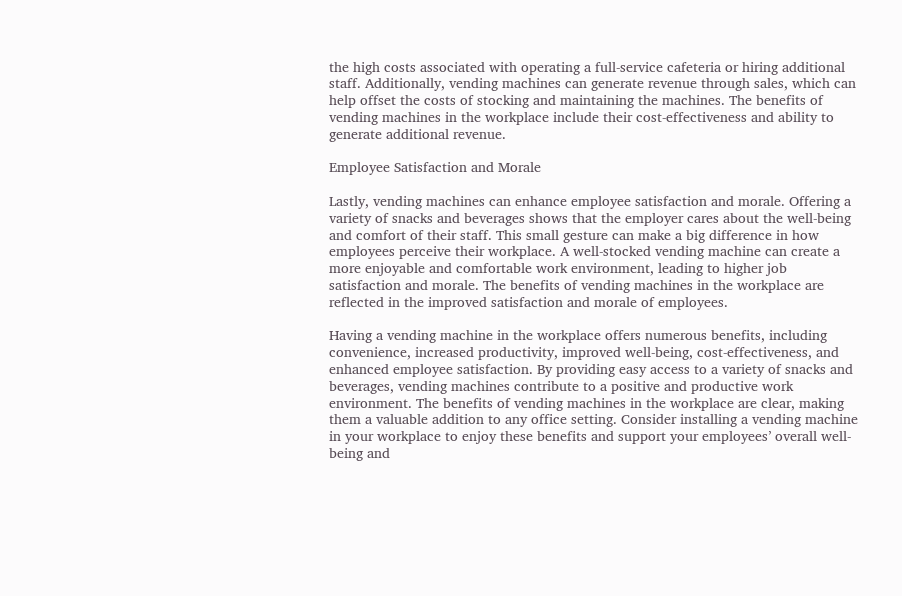the high costs associated with operating a full-service cafeteria or hiring additional staff. Additionally, vending machines can generate revenue through sales, which can help offset the costs of stocking and maintaining the machines. The benefits of vending machines in the workplace include their cost-effectiveness and ability to generate additional revenue.

Employee Satisfaction and Morale

Lastly, vending machines can enhance employee satisfaction and morale. Offering a variety of snacks and beverages shows that the employer cares about the well-being and comfort of their staff. This small gesture can make a big difference in how employees perceive their workplace. A well-stocked vending machine can create a more enjoyable and comfortable work environment, leading to higher job satisfaction and morale. The benefits of vending machines in the workplace are reflected in the improved satisfaction and morale of employees.

Having a vending machine in the workplace offers numerous benefits, including convenience, increased productivity, improved well-being, cost-effectiveness, and enhanced employee satisfaction. By providing easy access to a variety of snacks and beverages, vending machines contribute to a positive and productive work environment. The benefits of vending machines in the workplace are clear, making them a valuable addition to any office setting. Consider installing a vending machine in your workplace to enjoy these benefits and support your employees’ overall well-being and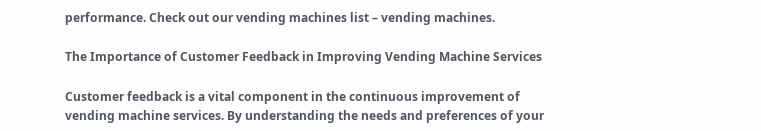performance. Check out our vending machines list – vending machines.

The Importance of Customer Feedback in Improving Vending Machine Services

Customer feedback is a vital component in the continuous improvement of vending machine services. By understanding the needs and preferences of your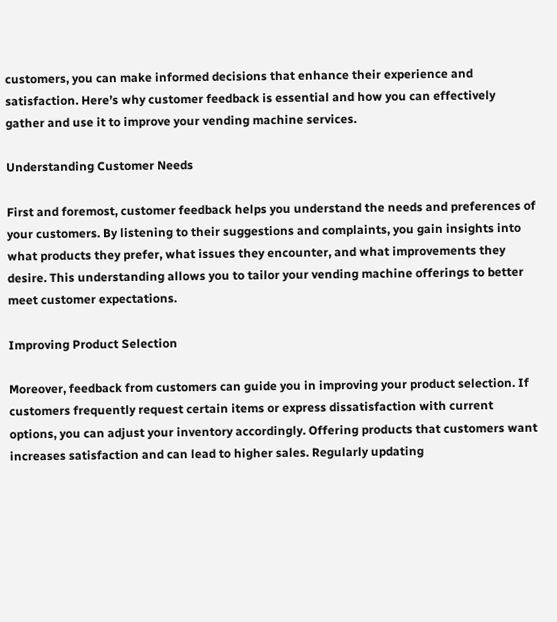customers, you can make informed decisions that enhance their experience and satisfaction. Here’s why customer feedback is essential and how you can effectively gather and use it to improve your vending machine services.

Understanding Customer Needs

First and foremost, customer feedback helps you understand the needs and preferences of your customers. By listening to their suggestions and complaints, you gain insights into what products they prefer, what issues they encounter, and what improvements they desire. This understanding allows you to tailor your vending machine offerings to better meet customer expectations.

Improving Product Selection

Moreover, feedback from customers can guide you in improving your product selection. If customers frequently request certain items or express dissatisfaction with current options, you can adjust your inventory accordingly. Offering products that customers want increases satisfaction and can lead to higher sales. Regularly updating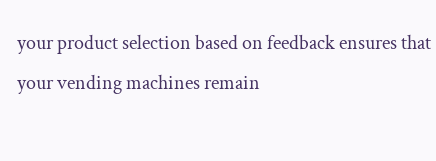your product selection based on feedback ensures that your vending machines remain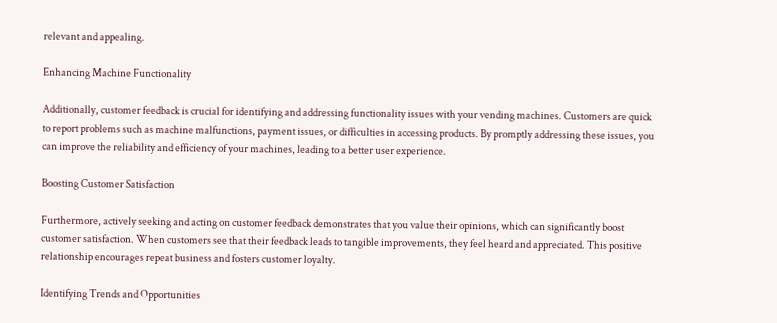relevant and appealing.

Enhancing Machine Functionality

Additionally, customer feedback is crucial for identifying and addressing functionality issues with your vending machines. Customers are quick to report problems such as machine malfunctions, payment issues, or difficulties in accessing products. By promptly addressing these issues, you can improve the reliability and efficiency of your machines, leading to a better user experience.

Boosting Customer Satisfaction

Furthermore, actively seeking and acting on customer feedback demonstrates that you value their opinions, which can significantly boost customer satisfaction. When customers see that their feedback leads to tangible improvements, they feel heard and appreciated. This positive relationship encourages repeat business and fosters customer loyalty.

Identifying Trends and Opportunities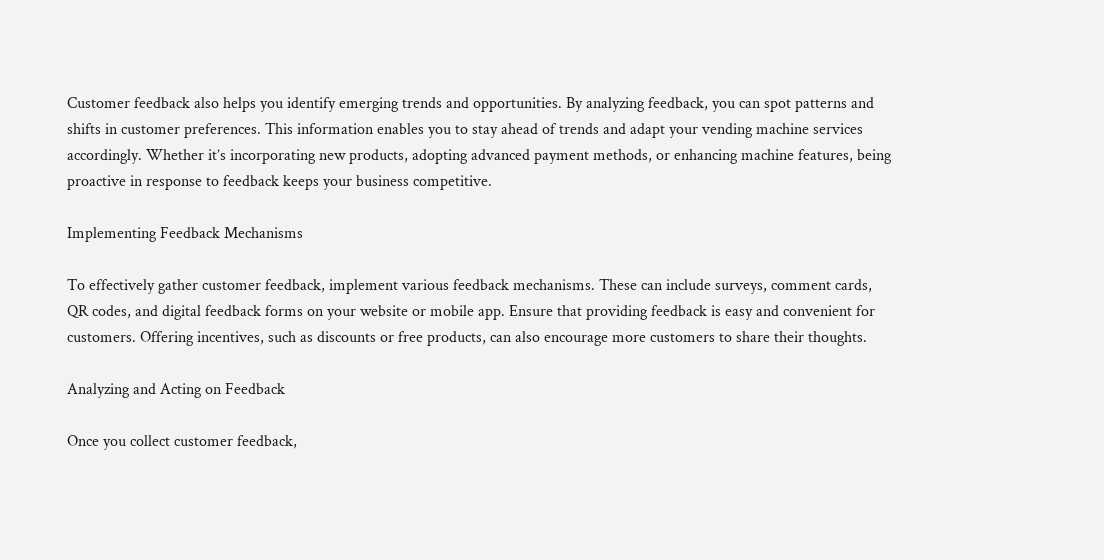Customer feedback also helps you identify emerging trends and opportunities. By analyzing feedback, you can spot patterns and shifts in customer preferences. This information enables you to stay ahead of trends and adapt your vending machine services accordingly. Whether it’s incorporating new products, adopting advanced payment methods, or enhancing machine features, being proactive in response to feedback keeps your business competitive.

Implementing Feedback Mechanisms

To effectively gather customer feedback, implement various feedback mechanisms. These can include surveys, comment cards, QR codes, and digital feedback forms on your website or mobile app. Ensure that providing feedback is easy and convenient for customers. Offering incentives, such as discounts or free products, can also encourage more customers to share their thoughts.

Analyzing and Acting on Feedback

Once you collect customer feedback,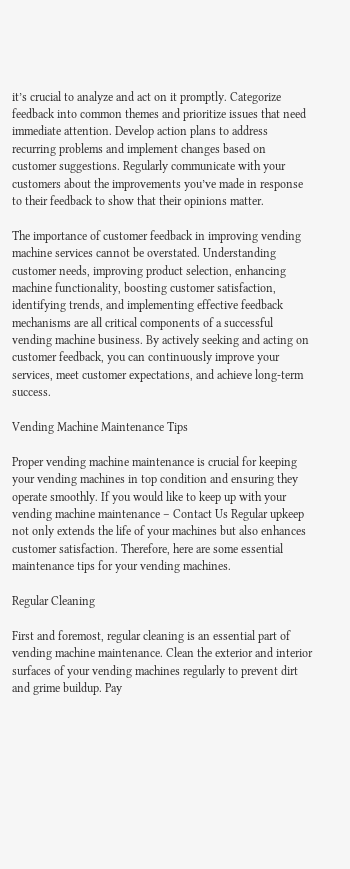it’s crucial to analyze and act on it promptly. Categorize feedback into common themes and prioritize issues that need immediate attention. Develop action plans to address recurring problems and implement changes based on customer suggestions. Regularly communicate with your customers about the improvements you’ve made in response to their feedback to show that their opinions matter.

The importance of customer feedback in improving vending machine services cannot be overstated. Understanding customer needs, improving product selection, enhancing machine functionality, boosting customer satisfaction, identifying trends, and implementing effective feedback mechanisms are all critical components of a successful vending machine business. By actively seeking and acting on customer feedback, you can continuously improve your services, meet customer expectations, and achieve long-term success.

Vending Machine Maintenance Tips

Proper vending machine maintenance is crucial for keeping your vending machines in top condition and ensuring they operate smoothly. If you would like to keep up with your vending machine maintenance – Contact Us Regular upkeep not only extends the life of your machines but also enhances customer satisfaction. Therefore, here are some essential maintenance tips for your vending machines.

Regular Cleaning

First and foremost, regular cleaning is an essential part of vending machine maintenance. Clean the exterior and interior surfaces of your vending machines regularly to prevent dirt and grime buildup. Pay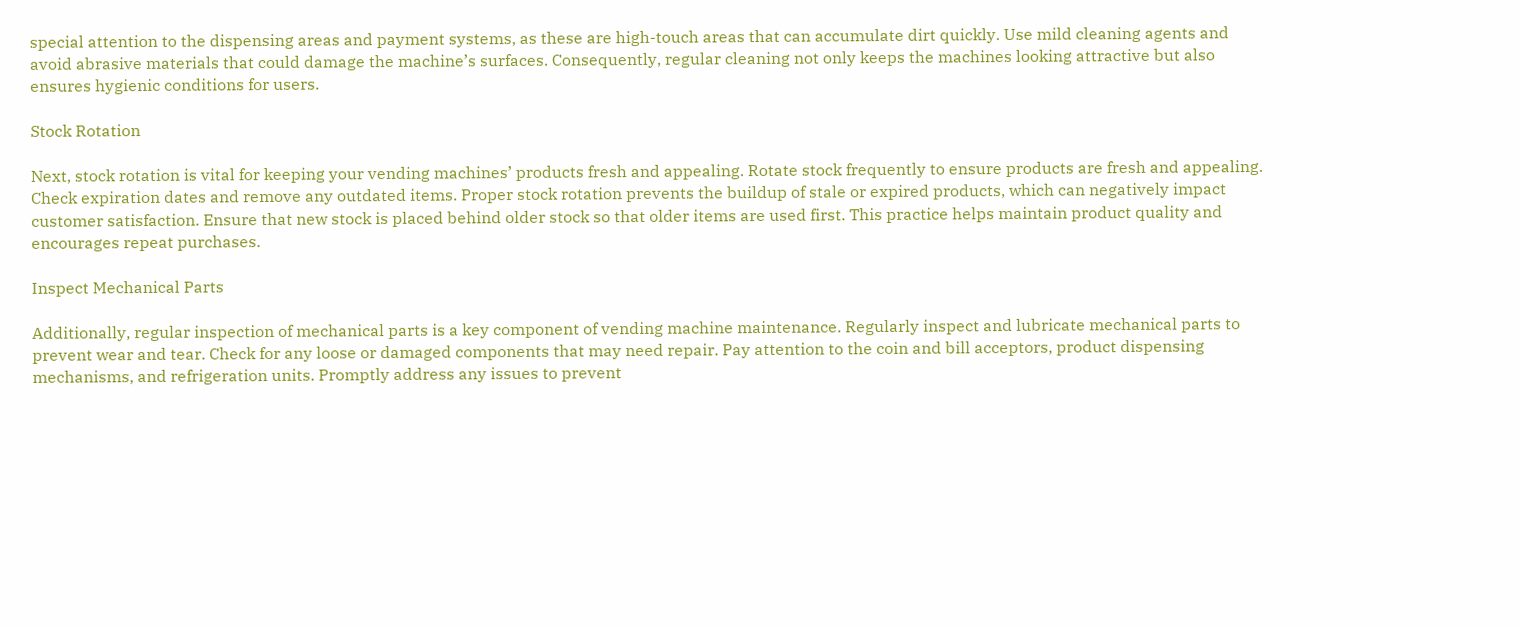special attention to the dispensing areas and payment systems, as these are high-touch areas that can accumulate dirt quickly. Use mild cleaning agents and avoid abrasive materials that could damage the machine’s surfaces. Consequently, regular cleaning not only keeps the machines looking attractive but also ensures hygienic conditions for users.

Stock Rotation

Next, stock rotation is vital for keeping your vending machines’ products fresh and appealing. Rotate stock frequently to ensure products are fresh and appealing. Check expiration dates and remove any outdated items. Proper stock rotation prevents the buildup of stale or expired products, which can negatively impact customer satisfaction. Ensure that new stock is placed behind older stock so that older items are used first. This practice helps maintain product quality and encourages repeat purchases.

Inspect Mechanical Parts

Additionally, regular inspection of mechanical parts is a key component of vending machine maintenance. Regularly inspect and lubricate mechanical parts to prevent wear and tear. Check for any loose or damaged components that may need repair. Pay attention to the coin and bill acceptors, product dispensing mechanisms, and refrigeration units. Promptly address any issues to prevent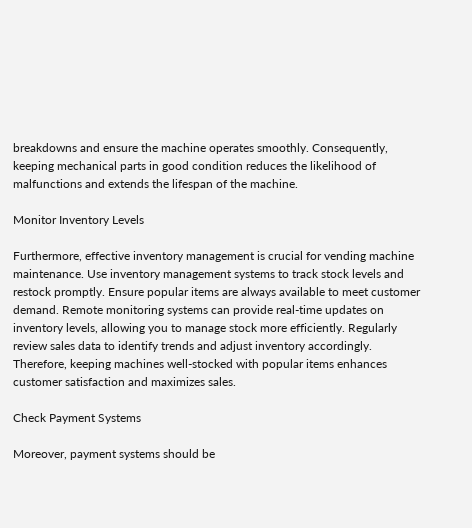breakdowns and ensure the machine operates smoothly. Consequently, keeping mechanical parts in good condition reduces the likelihood of malfunctions and extends the lifespan of the machine.

Monitor Inventory Levels

Furthermore, effective inventory management is crucial for vending machine maintenance. Use inventory management systems to track stock levels and restock promptly. Ensure popular items are always available to meet customer demand. Remote monitoring systems can provide real-time updates on inventory levels, allowing you to manage stock more efficiently. Regularly review sales data to identify trends and adjust inventory accordingly. Therefore, keeping machines well-stocked with popular items enhances customer satisfaction and maximizes sales.

Check Payment Systems

Moreover, payment systems should be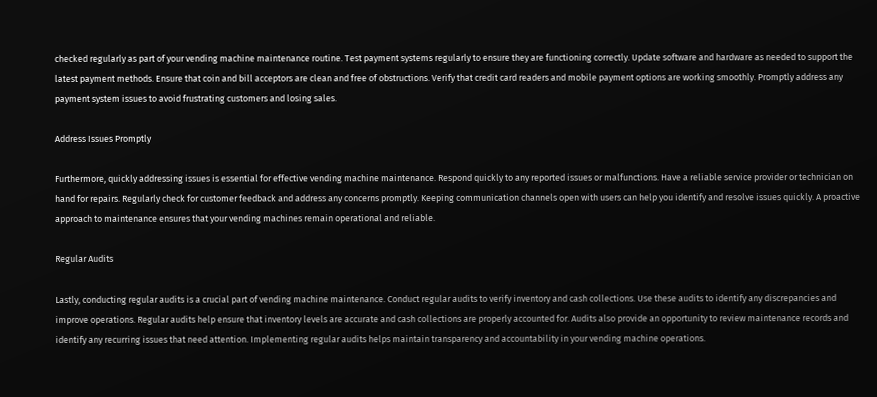checked regularly as part of your vending machine maintenance routine. Test payment systems regularly to ensure they are functioning correctly. Update software and hardware as needed to support the latest payment methods. Ensure that coin and bill acceptors are clean and free of obstructions. Verify that credit card readers and mobile payment options are working smoothly. Promptly address any payment system issues to avoid frustrating customers and losing sales.

Address Issues Promptly

Furthermore, quickly addressing issues is essential for effective vending machine maintenance. Respond quickly to any reported issues or malfunctions. Have a reliable service provider or technician on hand for repairs. Regularly check for customer feedback and address any concerns promptly. Keeping communication channels open with users can help you identify and resolve issues quickly. A proactive approach to maintenance ensures that your vending machines remain operational and reliable.

Regular Audits

Lastly, conducting regular audits is a crucial part of vending machine maintenance. Conduct regular audits to verify inventory and cash collections. Use these audits to identify any discrepancies and improve operations. Regular audits help ensure that inventory levels are accurate and cash collections are properly accounted for. Audits also provide an opportunity to review maintenance records and identify any recurring issues that need attention. Implementing regular audits helps maintain transparency and accountability in your vending machine operations.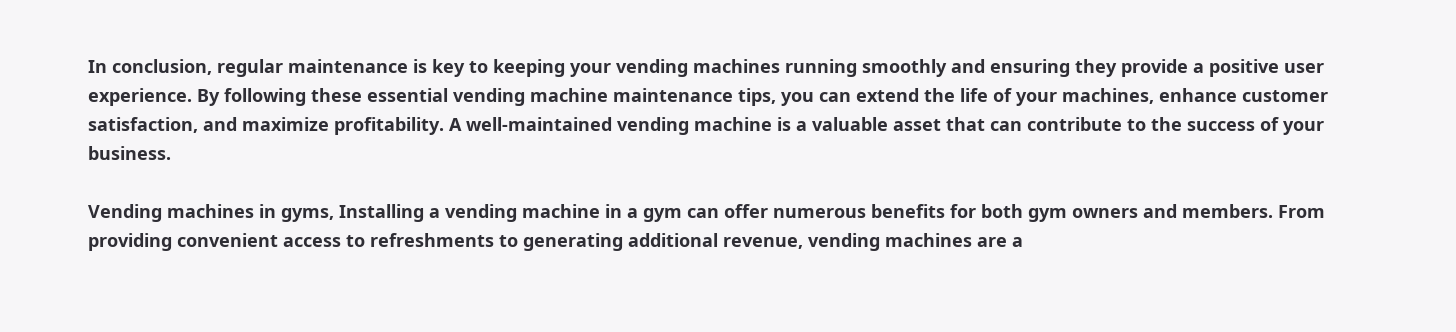In conclusion, regular maintenance is key to keeping your vending machines running smoothly and ensuring they provide a positive user experience. By following these essential vending machine maintenance tips, you can extend the life of your machines, enhance customer satisfaction, and maximize profitability. A well-maintained vending machine is a valuable asset that can contribute to the success of your business.

Vending machines in gyms, Installing a vending machine in a gym can offer numerous benefits for both gym owners and members. From providing convenient access to refreshments to generating additional revenue, vending machines are a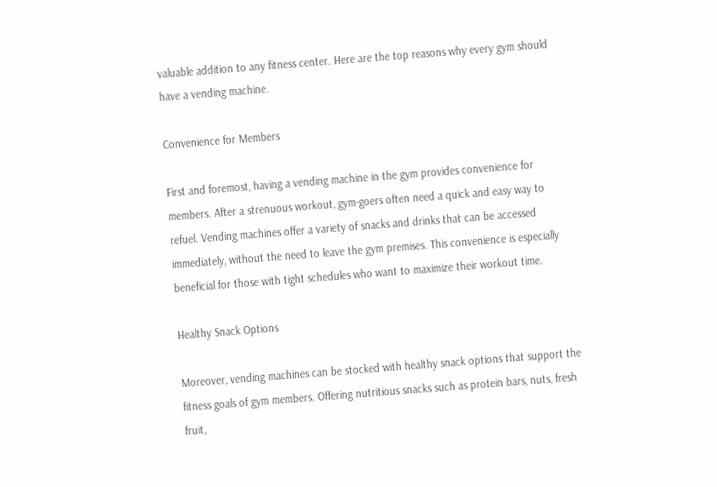valuable addition to any fitness center. Here are the top reasons why every gym should have a vending machine.

Convenience for Members

First and foremost, having a vending machine in the gym provides convenience for members. After a strenuous workout, gym-goers often need a quick and easy way to refuel. Vending machines offer a variety of snacks and drinks that can be accessed immediately, without the need to leave the gym premises. This convenience is especially beneficial for those with tight schedules who want to maximize their workout time.

Healthy Snack Options

Moreover, vending machines can be stocked with healthy snack options that support the fitness goals of gym members. Offering nutritious snacks such as protein bars, nuts, fresh fruit,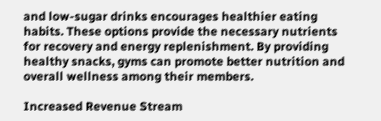and low-sugar drinks encourages healthier eating habits. These options provide the necessary nutrients for recovery and energy replenishment. By providing healthy snacks, gyms can promote better nutrition and overall wellness among their members.

Increased Revenue Stream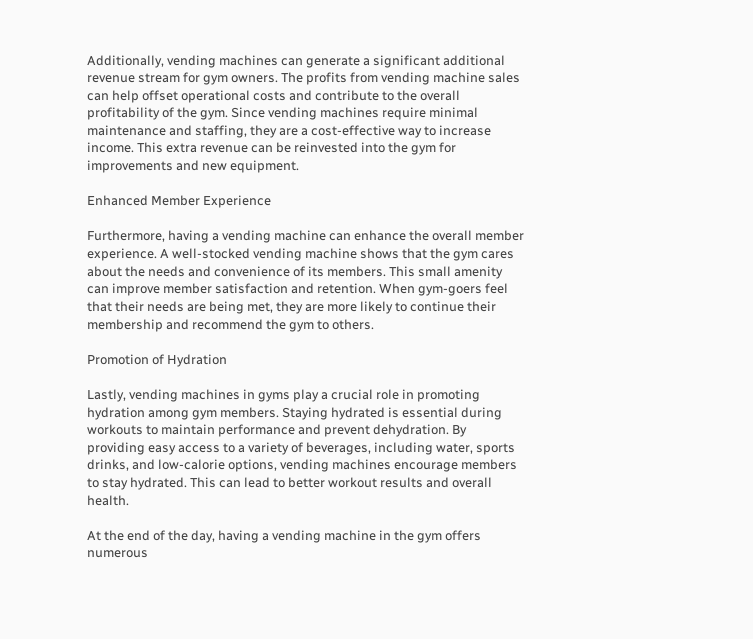Additionally, vending machines can generate a significant additional revenue stream for gym owners. The profits from vending machine sales can help offset operational costs and contribute to the overall profitability of the gym. Since vending machines require minimal maintenance and staffing, they are a cost-effective way to increase income. This extra revenue can be reinvested into the gym for improvements and new equipment.

Enhanced Member Experience

Furthermore, having a vending machine can enhance the overall member experience. A well-stocked vending machine shows that the gym cares about the needs and convenience of its members. This small amenity can improve member satisfaction and retention. When gym-goers feel that their needs are being met, they are more likely to continue their membership and recommend the gym to others.

Promotion of Hydration

Lastly, vending machines in gyms play a crucial role in promoting hydration among gym members. Staying hydrated is essential during workouts to maintain performance and prevent dehydration. By providing easy access to a variety of beverages, including water, sports drinks, and low-calorie options, vending machines encourage members to stay hydrated. This can lead to better workout results and overall health.

At the end of the day, having a vending machine in the gym offers numerous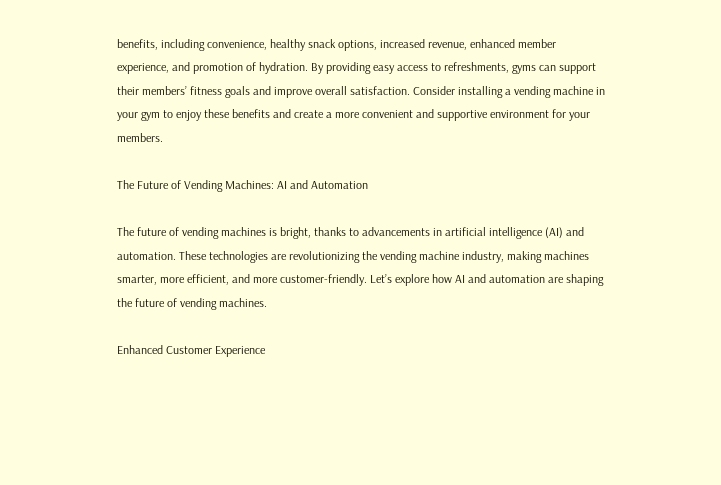benefits, including convenience, healthy snack options, increased revenue, enhanced member experience, and promotion of hydration. By providing easy access to refreshments, gyms can support their members’ fitness goals and improve overall satisfaction. Consider installing a vending machine in your gym to enjoy these benefits and create a more convenient and supportive environment for your members.

The Future of Vending Machines: AI and Automation

The future of vending machines is bright, thanks to advancements in artificial intelligence (AI) and automation. These technologies are revolutionizing the vending machine industry, making machines smarter, more efficient, and more customer-friendly. Let’s explore how AI and automation are shaping the future of vending machines.

Enhanced Customer Experience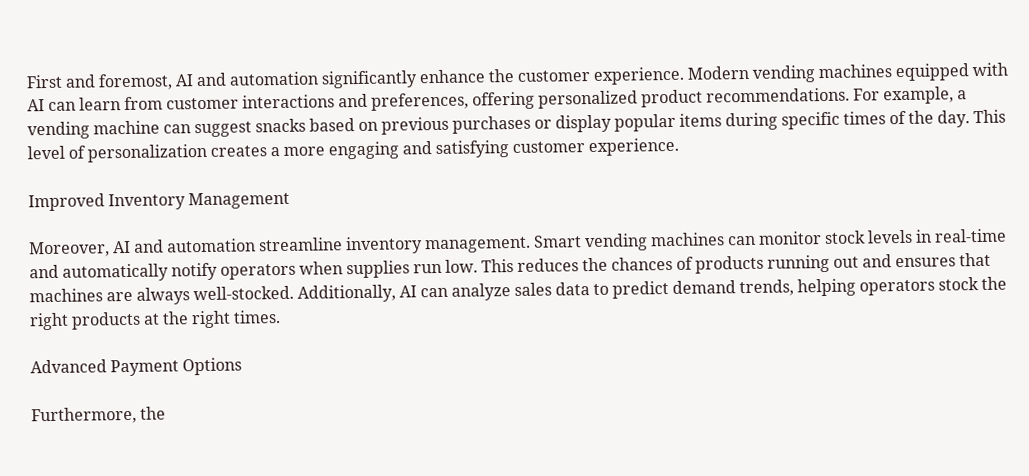First and foremost, AI and automation significantly enhance the customer experience. Modern vending machines equipped with AI can learn from customer interactions and preferences, offering personalized product recommendations. For example, a vending machine can suggest snacks based on previous purchases or display popular items during specific times of the day. This level of personalization creates a more engaging and satisfying customer experience.

Improved Inventory Management

Moreover, AI and automation streamline inventory management. Smart vending machines can monitor stock levels in real-time and automatically notify operators when supplies run low. This reduces the chances of products running out and ensures that machines are always well-stocked. Additionally, AI can analyze sales data to predict demand trends, helping operators stock the right products at the right times.

Advanced Payment Options

Furthermore, the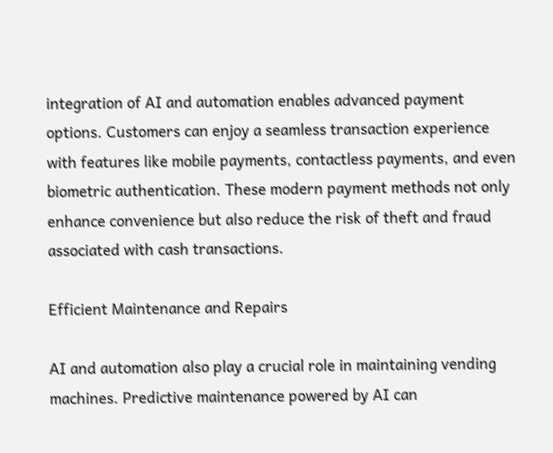integration of AI and automation enables advanced payment options. Customers can enjoy a seamless transaction experience with features like mobile payments, contactless payments, and even biometric authentication. These modern payment methods not only enhance convenience but also reduce the risk of theft and fraud associated with cash transactions.

Efficient Maintenance and Repairs

AI and automation also play a crucial role in maintaining vending machines. Predictive maintenance powered by AI can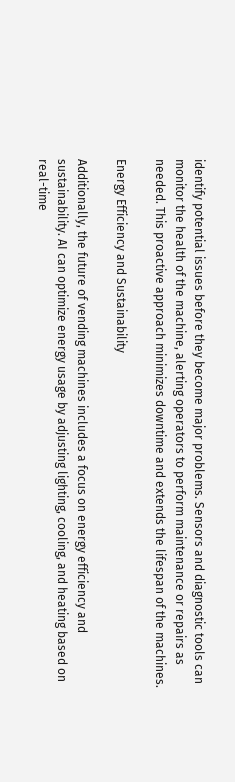identify potential issues before they become major problems. Sensors and diagnostic tools can monitor the health of the machine, alerting operators to perform maintenance or repairs as needed. This proactive approach minimizes downtime and extends the lifespan of the machines.

Energy Efficiency and Sustainability

Additionally, the future of vending machines includes a focus on energy efficiency and sustainability. AI can optimize energy usage by adjusting lighting, cooling, and heating based on real-time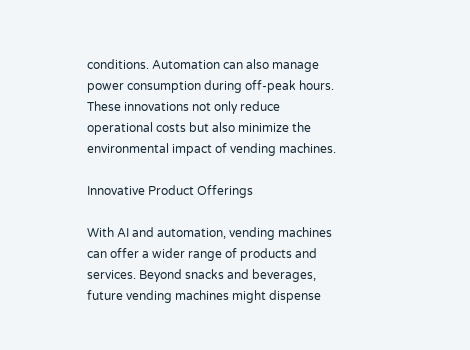conditions. Automation can also manage power consumption during off-peak hours. These innovations not only reduce operational costs but also minimize the environmental impact of vending machines.

Innovative Product Offerings

With AI and automation, vending machines can offer a wider range of products and services. Beyond snacks and beverages, future vending machines might dispense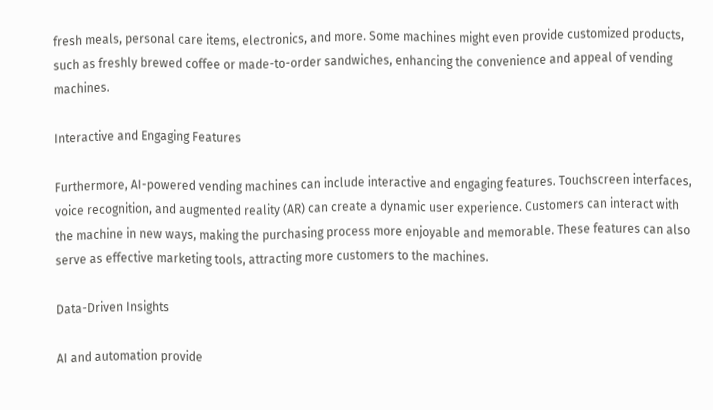fresh meals, personal care items, electronics, and more. Some machines might even provide customized products, such as freshly brewed coffee or made-to-order sandwiches, enhancing the convenience and appeal of vending machines.

Interactive and Engaging Features

Furthermore, AI-powered vending machines can include interactive and engaging features. Touchscreen interfaces, voice recognition, and augmented reality (AR) can create a dynamic user experience. Customers can interact with the machine in new ways, making the purchasing process more enjoyable and memorable. These features can also serve as effective marketing tools, attracting more customers to the machines.

Data-Driven Insights

AI and automation provide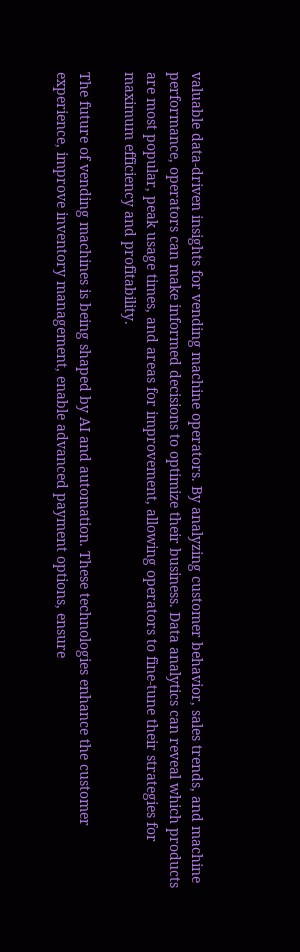valuable data-driven insights for vending machine operators. By analyzing customer behavior, sales trends, and machine performance, operators can make informed decisions to optimize their business. Data analytics can reveal which products are most popular, peak usage times, and areas for improvement, allowing operators to fine-tune their strategies for maximum efficiency and profitability.

The future of vending machines is being shaped by AI and automation. These technologies enhance the customer experience, improve inventory management, enable advanced payment options, ensure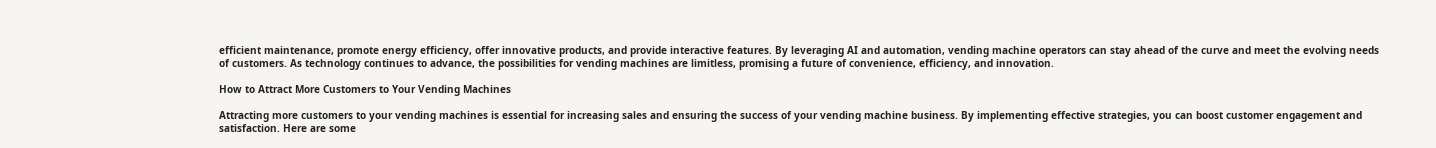efficient maintenance, promote energy efficiency, offer innovative products, and provide interactive features. By leveraging AI and automation, vending machine operators can stay ahead of the curve and meet the evolving needs of customers. As technology continues to advance, the possibilities for vending machines are limitless, promising a future of convenience, efficiency, and innovation.

How to Attract More Customers to Your Vending Machines

Attracting more customers to your vending machines is essential for increasing sales and ensuring the success of your vending machine business. By implementing effective strategies, you can boost customer engagement and satisfaction. Here are some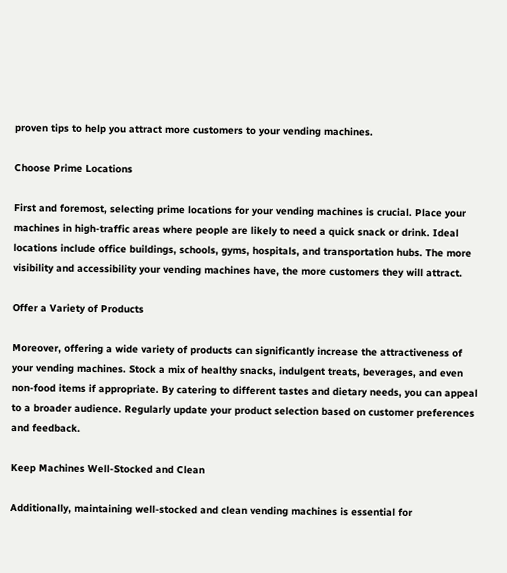proven tips to help you attract more customers to your vending machines.

Choose Prime Locations

First and foremost, selecting prime locations for your vending machines is crucial. Place your machines in high-traffic areas where people are likely to need a quick snack or drink. Ideal locations include office buildings, schools, gyms, hospitals, and transportation hubs. The more visibility and accessibility your vending machines have, the more customers they will attract.

Offer a Variety of Products

Moreover, offering a wide variety of products can significantly increase the attractiveness of your vending machines. Stock a mix of healthy snacks, indulgent treats, beverages, and even non-food items if appropriate. By catering to different tastes and dietary needs, you can appeal to a broader audience. Regularly update your product selection based on customer preferences and feedback.

Keep Machines Well-Stocked and Clean

Additionally, maintaining well-stocked and clean vending machines is essential for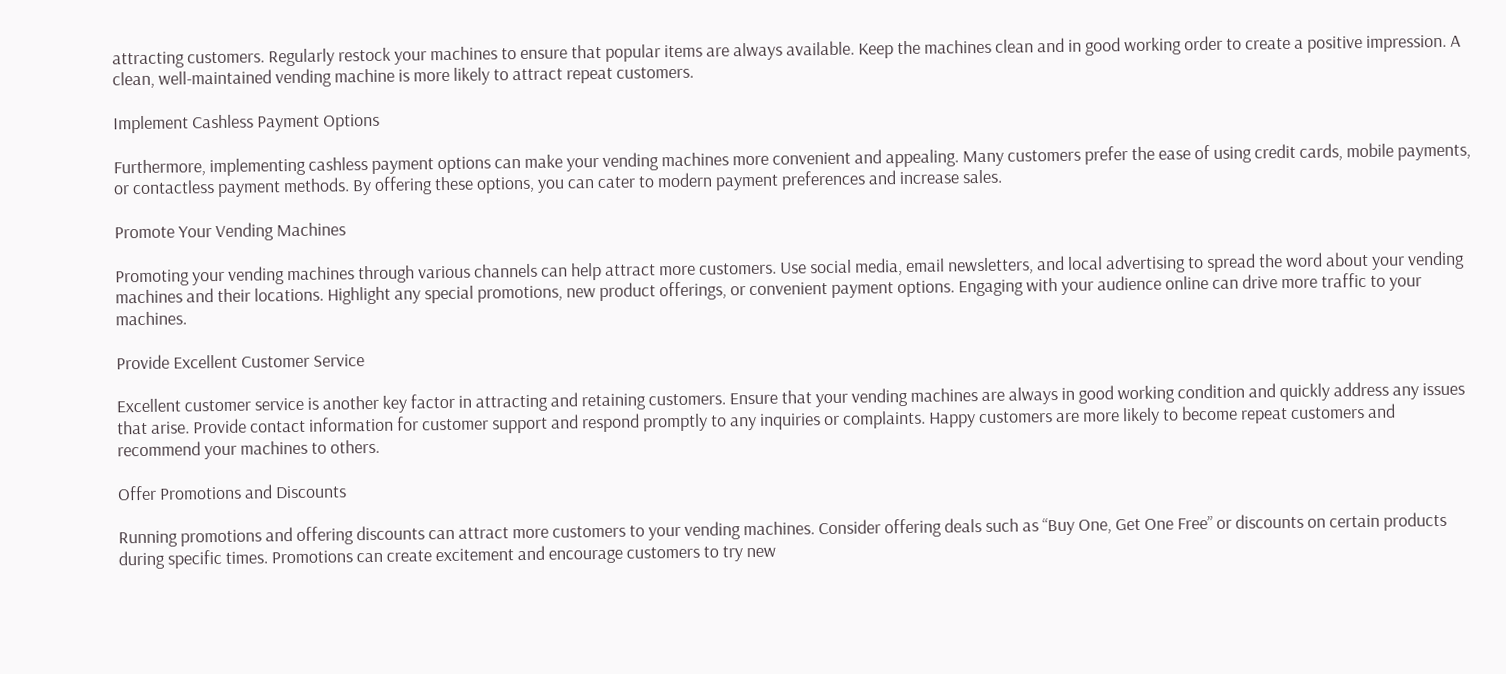attracting customers. Regularly restock your machines to ensure that popular items are always available. Keep the machines clean and in good working order to create a positive impression. A clean, well-maintained vending machine is more likely to attract repeat customers.

Implement Cashless Payment Options

Furthermore, implementing cashless payment options can make your vending machines more convenient and appealing. Many customers prefer the ease of using credit cards, mobile payments, or contactless payment methods. By offering these options, you can cater to modern payment preferences and increase sales.

Promote Your Vending Machines

Promoting your vending machines through various channels can help attract more customers. Use social media, email newsletters, and local advertising to spread the word about your vending machines and their locations. Highlight any special promotions, new product offerings, or convenient payment options. Engaging with your audience online can drive more traffic to your machines.

Provide Excellent Customer Service

Excellent customer service is another key factor in attracting and retaining customers. Ensure that your vending machines are always in good working condition and quickly address any issues that arise. Provide contact information for customer support and respond promptly to any inquiries or complaints. Happy customers are more likely to become repeat customers and recommend your machines to others.

Offer Promotions and Discounts

Running promotions and offering discounts can attract more customers to your vending machines. Consider offering deals such as “Buy One, Get One Free” or discounts on certain products during specific times. Promotions can create excitement and encourage customers to try new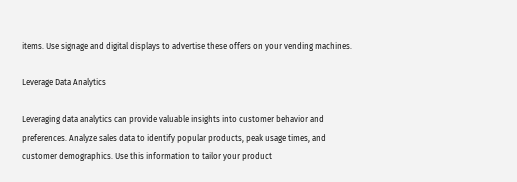items. Use signage and digital displays to advertise these offers on your vending machines.

Leverage Data Analytics

Leveraging data analytics can provide valuable insights into customer behavior and preferences. Analyze sales data to identify popular products, peak usage times, and customer demographics. Use this information to tailor your product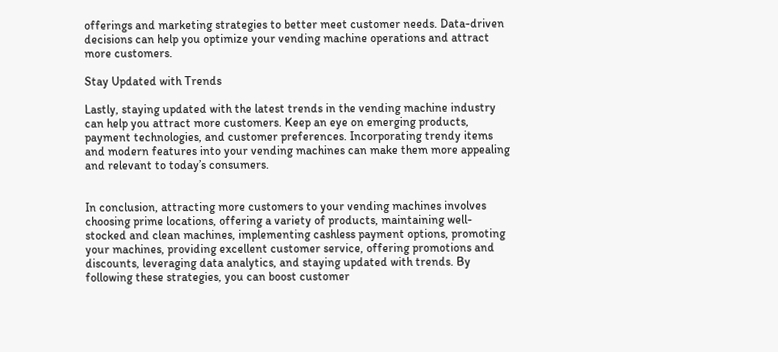offerings and marketing strategies to better meet customer needs. Data-driven decisions can help you optimize your vending machine operations and attract more customers.

Stay Updated with Trends

Lastly, staying updated with the latest trends in the vending machine industry can help you attract more customers. Keep an eye on emerging products, payment technologies, and customer preferences. Incorporating trendy items and modern features into your vending machines can make them more appealing and relevant to today’s consumers.


In conclusion, attracting more customers to your vending machines involves choosing prime locations, offering a variety of products, maintaining well-stocked and clean machines, implementing cashless payment options, promoting your machines, providing excellent customer service, offering promotions and discounts, leveraging data analytics, and staying updated with trends. By following these strategies, you can boost customer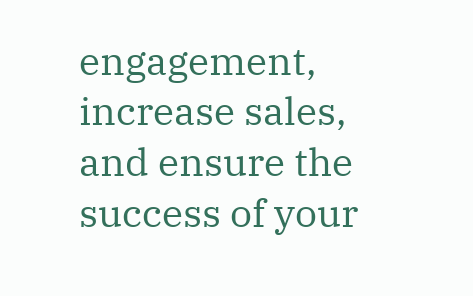engagement, increase sales, and ensure the success of your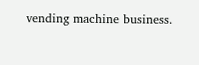vending machine business.